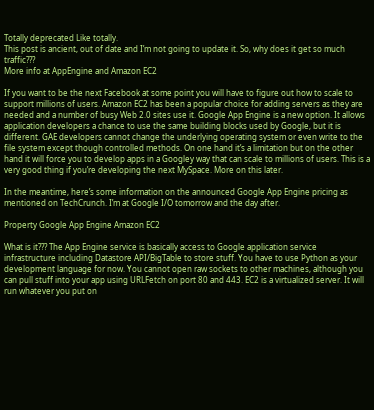Totally deprecated Like totally.
This post is ancient, out of date and I’m not going to update it. So, why does it get so much traffic???
More info at AppEngine and Amazon EC2

If you want to be the next Facebook at some point you will have to figure out how to scale to support millions of users. Amazon EC2 has been a popular choice for adding servers as they are needed and a number of busy Web 2.0 sites use it. Google App Engine is a new option. It allows application developers a chance to use the same building blocks used by Google, but it is different. GAE developers cannot change the underlying operating system or even write to the file system except though controlled methods. On one hand it’s a limitation but on the other hand it will force you to develop apps in a Googley way that can scale to millions of users. This is a very good thing if you’re developing the next MySpace. More on this later.

In the meantime, here’s some information on the announced Google App Engine pricing as mentioned on TechCrunch. I’m at Google I/O tomorrow and the day after.

Property Google App Engine Amazon EC2

What is it??? The App Engine service is basically access to Google application service infrastructure including Datastore API/BigTable to store stuff. You have to use Python as your development language for now. You cannot open raw sockets to other machines, although you can pull stuff into your app using URLFetch on port 80 and 443. EC2 is a virtualized server. It will run whatever you put on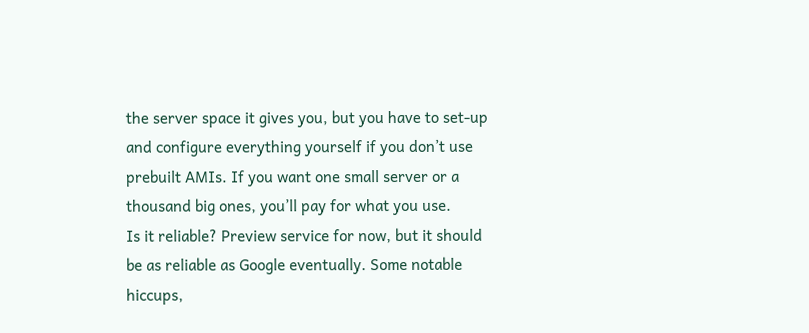the server space it gives you, but you have to set-up and configure everything yourself if you don’t use prebuilt AMIs. If you want one small server or a thousand big ones, you’ll pay for what you use.
Is it reliable? Preview service for now, but it should be as reliable as Google eventually. Some notable hiccups,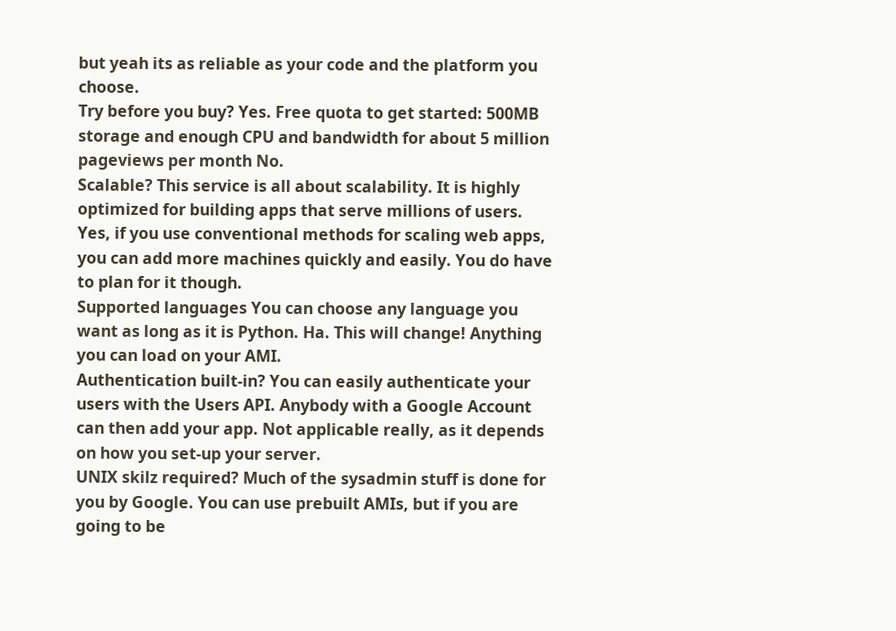but yeah its as reliable as your code and the platform you choose.
Try before you buy? Yes. Free quota to get started: 500MB storage and enough CPU and bandwidth for about 5 million pageviews per month No.
Scalable? This service is all about scalability. It is highly optimized for building apps that serve millions of users. Yes, if you use conventional methods for scaling web apps, you can add more machines quickly and easily. You do have to plan for it though.
Supported languages You can choose any language you want as long as it is Python. Ha. This will change! Anything you can load on your AMI.
Authentication built-in? You can easily authenticate your users with the Users API. Anybody with a Google Account can then add your app. Not applicable really, as it depends on how you set-up your server.
UNIX skilz required? Much of the sysadmin stuff is done for you by Google. You can use prebuilt AMIs, but if you are going to be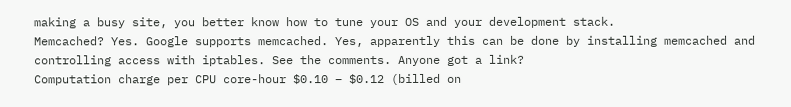making a busy site, you better know how to tune your OS and your development stack.
Memcached? Yes. Google supports memcached. Yes, apparently this can be done by installing memcached and controlling access with iptables. See the comments. Anyone got a link?
Computation charge per CPU core-hour $0.10 – $0.12 (billed on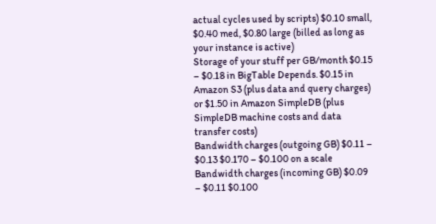actual cycles used by scripts) $0.10 small, $0.40 med, $0.80 large (billed as long as your instance is active)
Storage of your stuff per GB/month $0.15 – $0.18 in BigTable Depends. $0.15 in Amazon S3 (plus data and query charges) or $1.50 in Amazon SimpleDB (plus SimpleDB machine costs and data transfer costs)
Bandwidth charges (outgoing GB) $0.11 – $0.13 $0.170 – $0.100 on a scale
Bandwidth charges (incoming GB) $0.09 – $0.11 $0.100